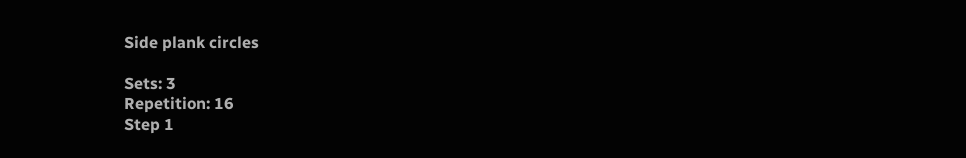Side plank circles

Sets: 3
Repetition: 16
Step 1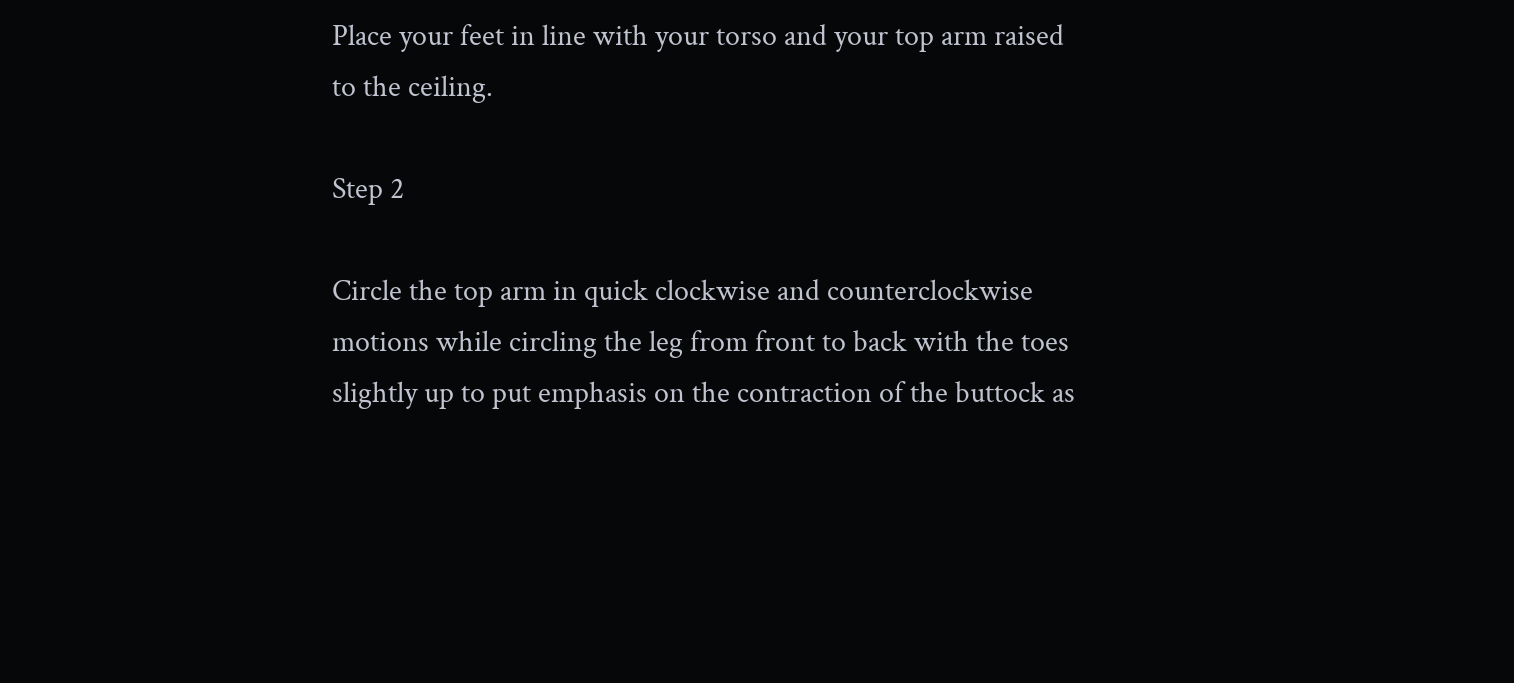Place your feet in line with your torso and your top arm raised to the ceiling.

Step 2

Circle the top arm in quick clockwise and counterclockwise motions while circling the leg from front to back with the toes slightly up to put emphasis on the contraction of the buttock as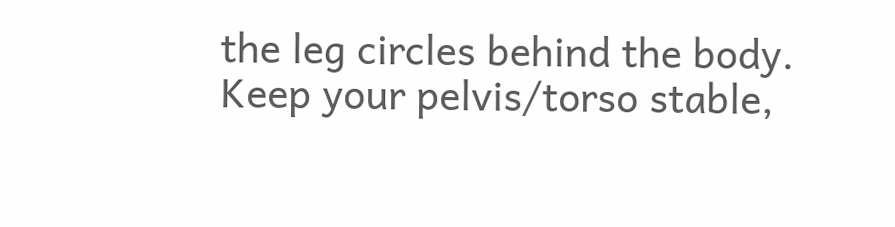the leg circles behind the body. Keep your pelvis/torso stable,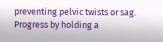preventing pelvic twists or sag. Progress by holding a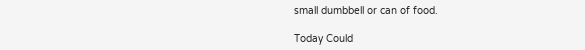small dumbbell or can of food.

Today Could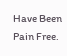Have Been Pain Free.